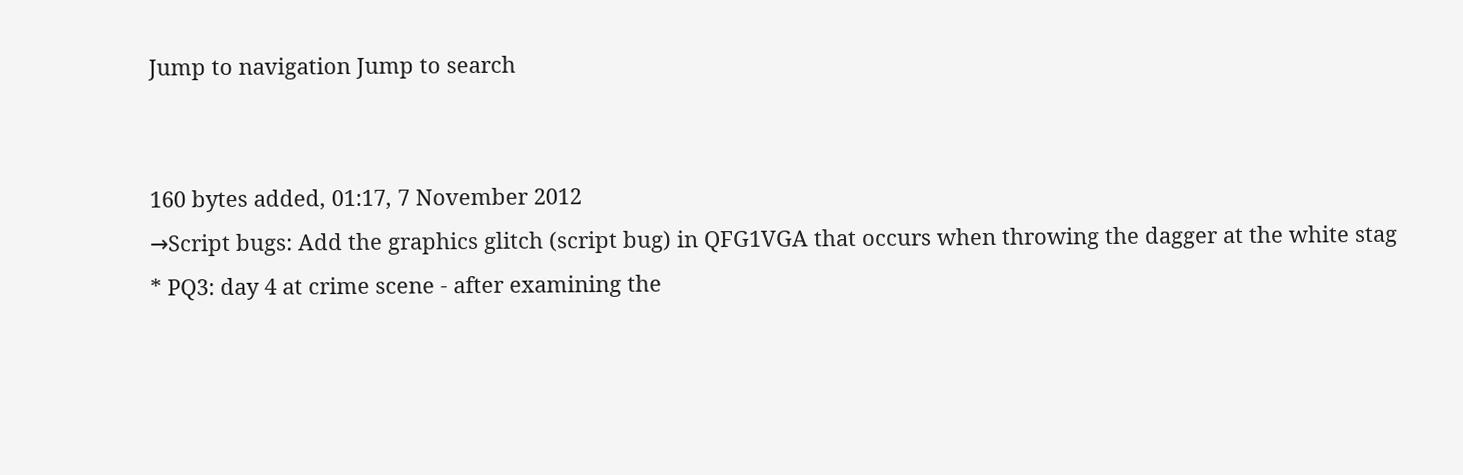Jump to navigation Jump to search


160 bytes added, 01:17, 7 November 2012
→Script bugs: Add the graphics glitch (script bug) in QFG1VGA that occurs when throwing the dagger at the white stag
* PQ3: day 4 at crime scene - after examining the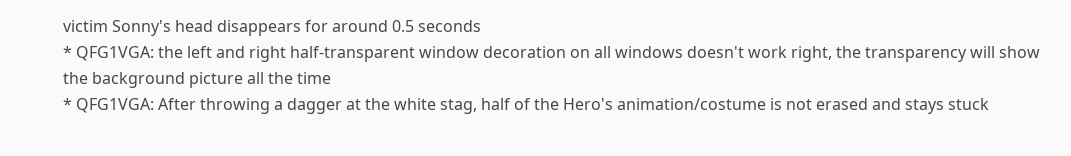victim Sonny's head disappears for around 0.5 seconds
* QFG1VGA: the left and right half-transparent window decoration on all windows doesn't work right, the transparency will show the background picture all the time
* QFG1VGA: After throwing a dagger at the white stag, half of the Hero's animation/costume is not erased and stays stuck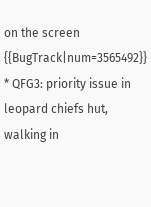on the screen {{BugTrack|num=3565492}}
* QFG3: priority issue in leopard chiefs hut, walking in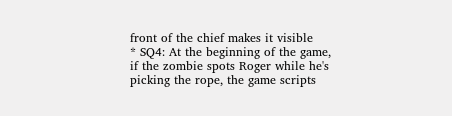front of the chief makes it visible
* SQ4: At the beginning of the game, if the zombie spots Roger while he's picking the rope, the game scripts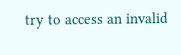try to access an invalid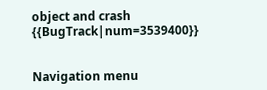object and crash {{BugTrack|num=3539400}}


Navigation menu